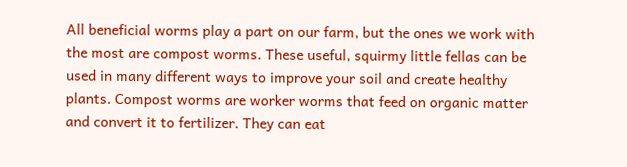All beneficial worms play a part on our farm, but the ones we work with the most are compost worms. These useful, squirmy little fellas can be used in many different ways to improve your soil and create healthy plants. Compost worms are worker worms that feed on organic matter and convert it to fertilizer. They can eat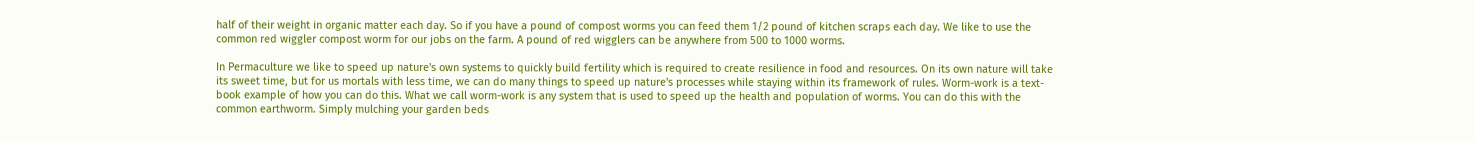half of their weight in organic matter each day. So if you have a pound of compost worms you can feed them 1/2 pound of kitchen scraps each day. We like to use the common red wiggler compost worm for our jobs on the farm. A pound of red wigglers can be anywhere from 500 to 1000 worms.

In Permaculture we like to speed up nature's own systems to quickly build fertility which is required to create resilience in food and resources. On its own nature will take its sweet time, but for us mortals with less time, we can do many things to speed up nature's processes while staying within its framework of rules. Worm-work is a text-book example of how you can do this. What we call worm-work is any system that is used to speed up the health and population of worms. You can do this with the common earthworm. Simply mulching your garden beds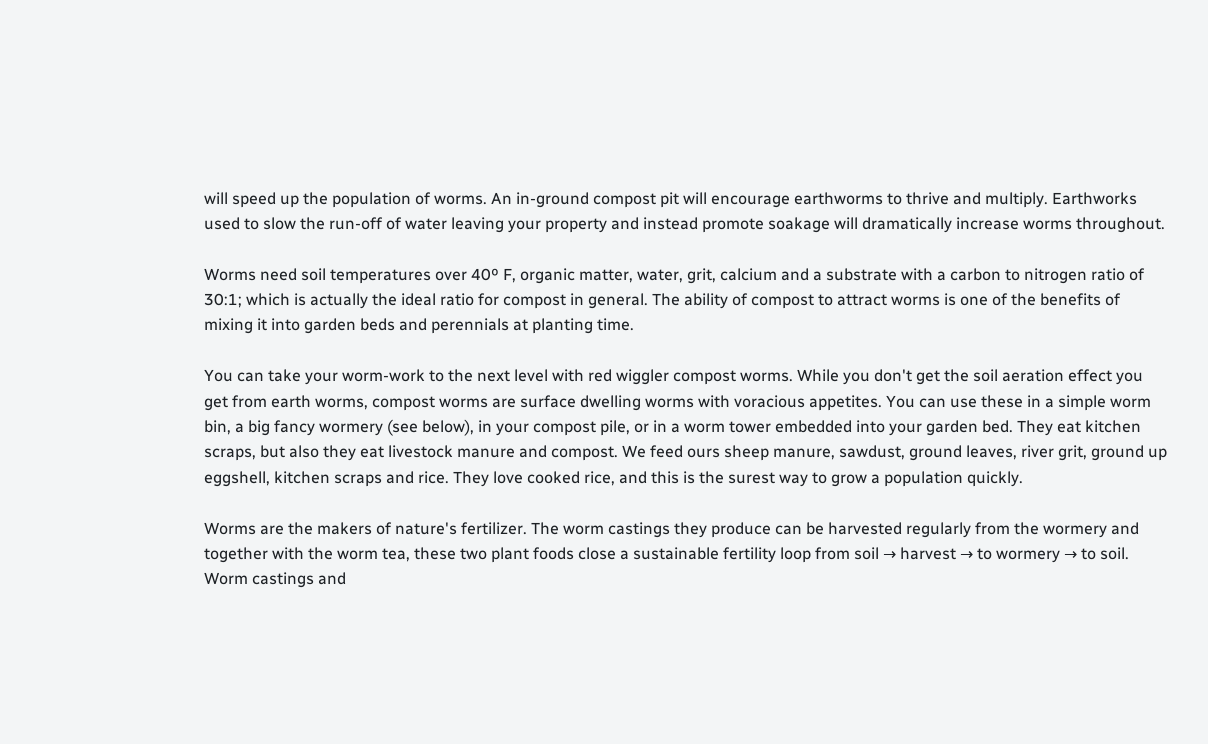will speed up the population of worms. An in-ground compost pit will encourage earthworms to thrive and multiply. Earthworks used to slow the run-off of water leaving your property and instead promote soakage will dramatically increase worms throughout.

Worms need soil temperatures over 40º F, organic matter, water, grit, calcium and a substrate with a carbon to nitrogen ratio of 30:1; which is actually the ideal ratio for compost in general. The ability of compost to attract worms is one of the benefits of mixing it into garden beds and perennials at planting time.

You can take your worm-work to the next level with red wiggler compost worms. While you don't get the soil aeration effect you get from earth worms, compost worms are surface dwelling worms with voracious appetites. You can use these in a simple worm bin, a big fancy wormery (see below), in your compost pile, or in a worm tower embedded into your garden bed. They eat kitchen scraps, but also they eat livestock manure and compost. We feed ours sheep manure, sawdust, ground leaves, river grit, ground up eggshell, kitchen scraps and rice. They love cooked rice, and this is the surest way to grow a population quickly.

Worms are the makers of nature's fertilizer. The worm castings they produce can be harvested regularly from the wormery and together with the worm tea, these two plant foods close a sustainable fertility loop from soil → harvest → to wormery → to soil. Worm castings and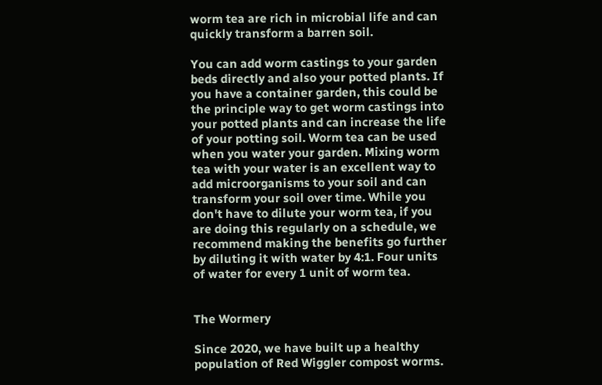worm tea are rich in microbial life and can quickly transform a barren soil.

You can add worm castings to your garden beds directly and also your potted plants. If you have a container garden, this could be the principle way to get worm castings into your potted plants and can increase the life of your potting soil. Worm tea can be used when you water your garden. Mixing worm tea with your water is an excellent way to add microorganisms to your soil and can transform your soil over time. While you don't have to dilute your worm tea, if you are doing this regularly on a schedule, we recommend making the benefits go further by diluting it with water by 4:1. Four units of water for every 1 unit of worm tea.


The Wormery

Since 2020, we have built up a healthy population of Red Wiggler compost worms.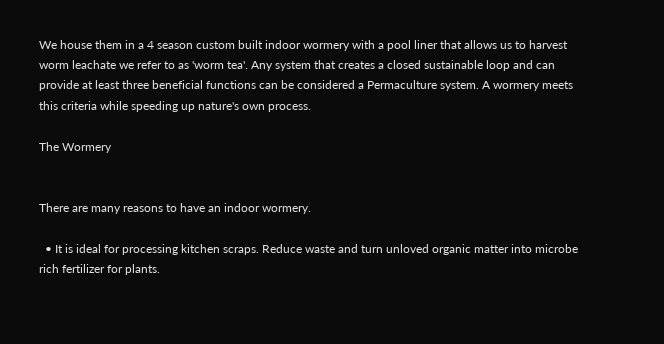We house them in a 4 season custom built indoor wormery with a pool liner that allows us to harvest worm leachate we refer to as 'worm tea'. Any system that creates a closed sustainable loop and can provide at least three beneficial functions can be considered a Permaculture system. A wormery meets this criteria while speeding up nature's own process.

The Wormery


There are many reasons to have an indoor wormery.

  • It is ideal for processing kitchen scraps. Reduce waste and turn unloved organic matter into microbe rich fertilizer for plants.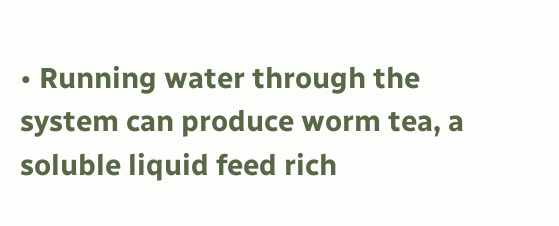• Running water through the system can produce worm tea, a soluble liquid feed rich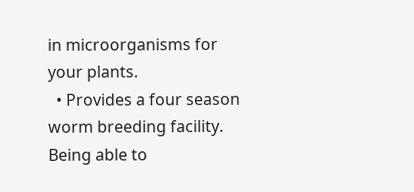in microorganisms for your plants.
  • Provides a four season worm breeding facility. Being able to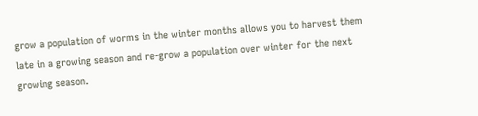grow a population of worms in the winter months allows you to harvest them late in a growing season and re-grow a population over winter for the next growing season.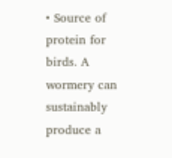• Source of protein for birds. A wormery can sustainably produce a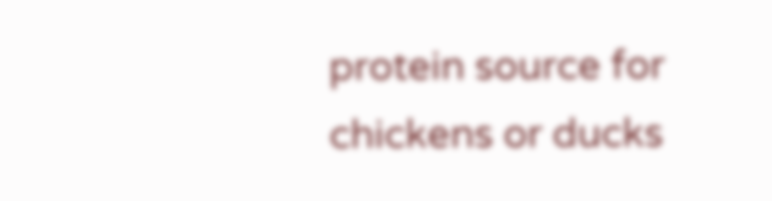protein source for chickens or ducks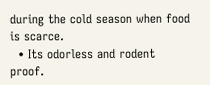during the cold season when food is scarce.
  • Its odorless and rodent proof.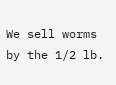We sell worms by the 1/2 lb.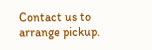Contact us to arrange pickup.